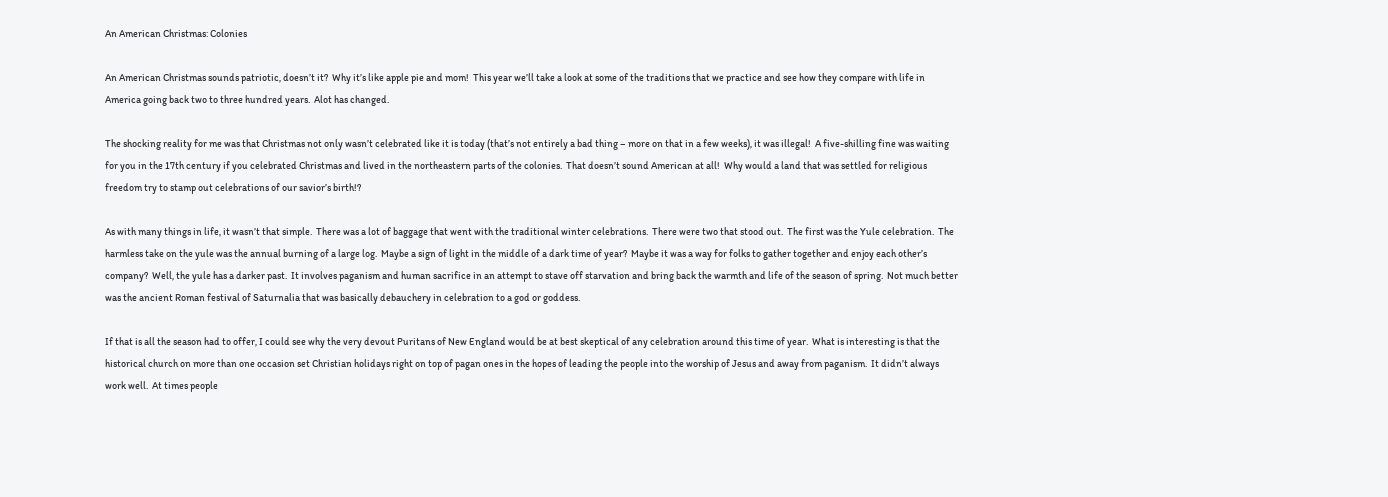An American Christmas: Colonies

An American Christmas sounds patriotic, doesn’t it?  Why it’s like apple pie and mom!  This year we’ll take a look at some of the traditions that we practice and see how they compare with life in America going back two to three hundred years.  Alot has changed.

The shocking reality for me was that Christmas not only wasn’t celebrated like it is today (that’s not entirely a bad thing – more on that in a few weeks), it was illegal!  A five-shilling fine was waiting for you in the 17th century if you celebrated Christmas and lived in the northeastern parts of the colonies.  That doesn’t sound American at all!  Why would a land that was settled for religious freedom try to stamp out celebrations of our savior’s birth!?

As with many things in life, it wasn’t that simple.  There was a lot of baggage that went with the traditional winter celebrations.  There were two that stood out.  The first was the Yule celebration.  The harmless take on the yule was the annual burning of a large log.  Maybe a sign of light in the middle of a dark time of year?  Maybe it was a way for folks to gather together and enjoy each other’s company?  Well, the yule has a darker past.  It involves paganism and human sacrifice in an attempt to stave off starvation and bring back the warmth and life of the season of spring.  Not much better was the ancient Roman festival of Saturnalia that was basically debauchery in celebration to a god or goddess.

If that is all the season had to offer, I could see why the very devout Puritans of New England would be at best skeptical of any celebration around this time of year.  What is interesting is that the historical church on more than one occasion set Christian holidays right on top of pagan ones in the hopes of leading the people into the worship of Jesus and away from paganism.  It didn’t always work well.  At times people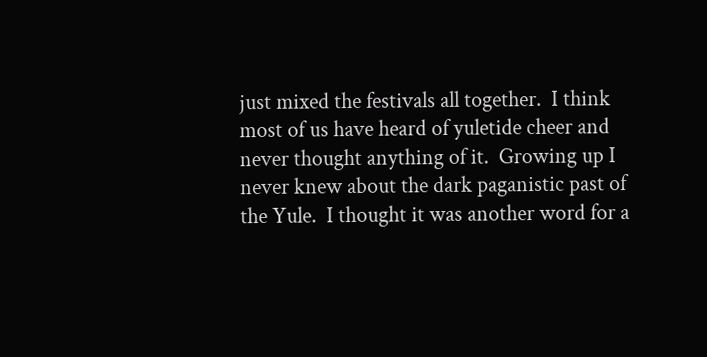just mixed the festivals all together.  I think most of us have heard of yuletide cheer and never thought anything of it.  Growing up I never knew about the dark paganistic past of the Yule.  I thought it was another word for a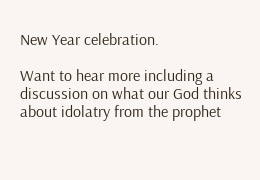New Year celebration.

Want to hear more including a discussion on what our God thinks about idolatry from the prophet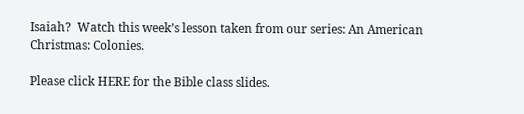Isaiah?  Watch this week’s lesson taken from our series: An American Christmas: Colonies.

Please click HERE for the Bible class slides.